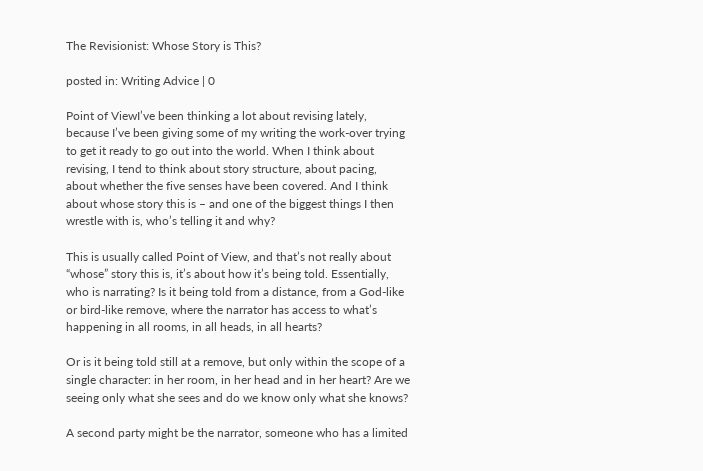The Revisionist: Whose Story is This?

posted in: Writing Advice | 0

Point of ViewI’ve been thinking a lot about revising lately, because I’ve been giving some of my writing the work-over trying to get it ready to go out into the world. When I think about revising, I tend to think about story structure, about pacing, about whether the five senses have been covered. And I think about whose story this is – and one of the biggest things I then wrestle with is, who’s telling it and why?

This is usually called Point of View, and that’s not really about “whose” story this is, it’s about how it’s being told. Essentially, who is narrating? Is it being told from a distance, from a God-like or bird-like remove, where the narrator has access to what’s happening in all rooms, in all heads, in all hearts?

Or is it being told still at a remove, but only within the scope of a single character: in her room, in her head and in her heart? Are we seeing only what she sees and do we know only what she knows?

A second party might be the narrator, someone who has a limited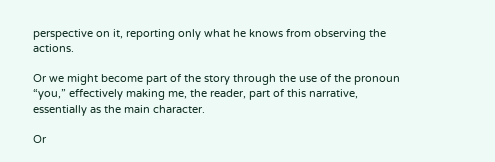perspective on it, reporting only what he knows from observing the actions.

Or we might become part of the story through the use of the pronoun “you,” effectively making me, the reader, part of this narrative, essentially as the main character.

Or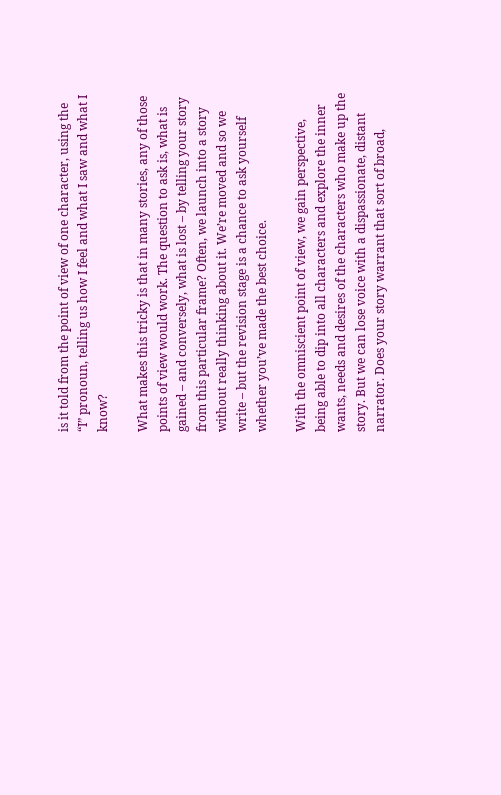is it told from the point of view of one character, using the “I” pronoun, telling us how I feel and what I saw and what I know?

What makes this tricky is that in many stories, any of those points of view would work. The question to ask is, what is gained – and conversely, what is lost – by telling your story from this particular frame? Often, we launch into a story without really thinking about it. We’re moved and so we write – but the revision stage is a chance to ask yourself whether you’ve made the best choice.

With the omniscient point of view, we gain perspective, being able to dip into all characters and explore the inner wants, needs and desires of the characters who make up the story. But we can lose voice with a dispassionate, distant narrator. Does your story warrant that sort of broad,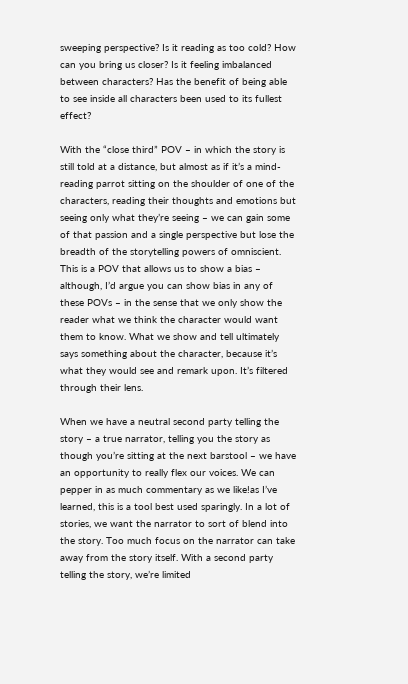sweeping perspective? Is it reading as too cold? How can you bring us closer? Is it feeling imbalanced between characters? Has the benefit of being able to see inside all characters been used to its fullest effect?

With the “close third” POV – in which the story is still told at a distance, but almost as if it’s a mind-reading parrot sitting on the shoulder of one of the characters, reading their thoughts and emotions but seeing only what they’re seeing – we can gain some of that passion and a single perspective but lose the breadth of the storytelling powers of omniscient. This is a POV that allows us to show a bias – although, I’d argue you can show bias in any of these POVs – in the sense that we only show the reader what we think the character would want them to know. What we show and tell ultimately says something about the character, because it’s what they would see and remark upon. It’s filtered through their lens.

When we have a neutral second party telling the story – a true narrator, telling you the story as though you’re sitting at the next barstool – we have an opportunity to really flex our voices. We can pepper in as much commentary as we like!as I’ve learned, this is a tool best used sparingly. In a lot of stories, we want the narrator to sort of blend into the story. Too much focus on the narrator can take away from the story itself. With a second party telling the story, we’re limited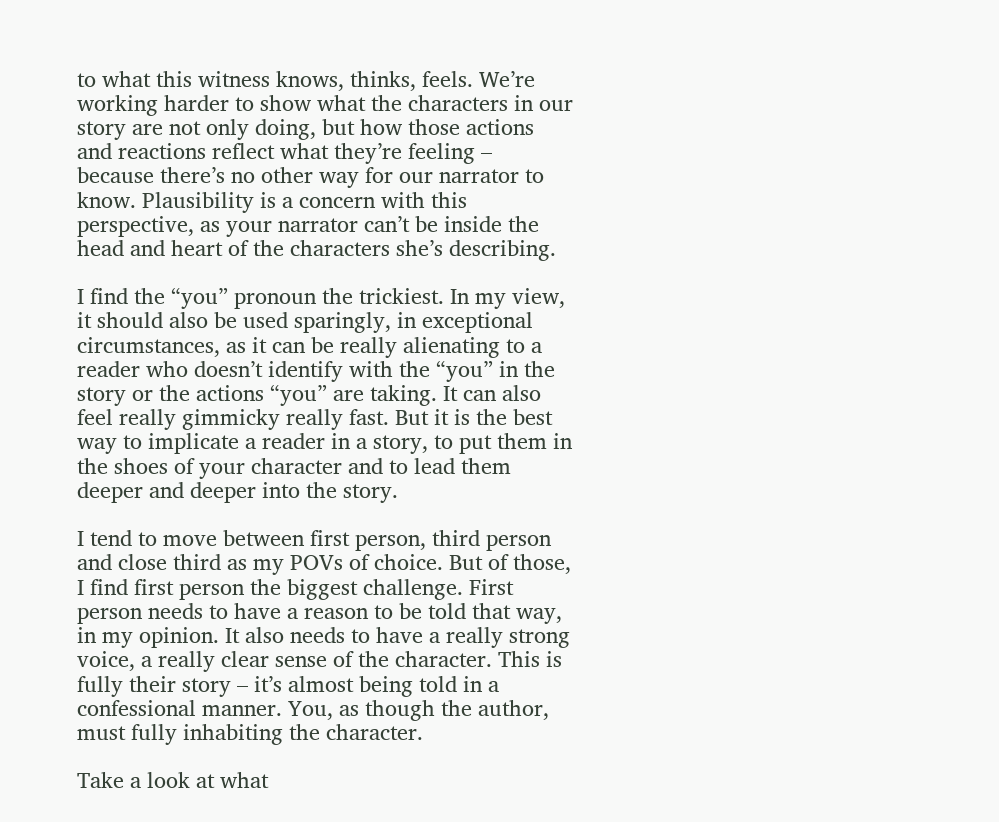to what this witness knows, thinks, feels. We’re working harder to show what the characters in our story are not only doing, but how those actions and reactions reflect what they’re feeling – because there’s no other way for our narrator to know. Plausibility is a concern with this perspective, as your narrator can’t be inside the head and heart of the characters she’s describing.

I find the “you” pronoun the trickiest. In my view, it should also be used sparingly, in exceptional circumstances, as it can be really alienating to a reader who doesn’t identify with the “you” in the story or the actions “you” are taking. It can also feel really gimmicky really fast. But it is the best way to implicate a reader in a story, to put them in the shoes of your character and to lead them deeper and deeper into the story.

I tend to move between first person, third person and close third as my POVs of choice. But of those, I find first person the biggest challenge. First person needs to have a reason to be told that way, in my opinion. It also needs to have a really strong voice, a really clear sense of the character. This is fully their story – it’s almost being told in a confessional manner. You, as though the author, must fully inhabiting the character.

Take a look at what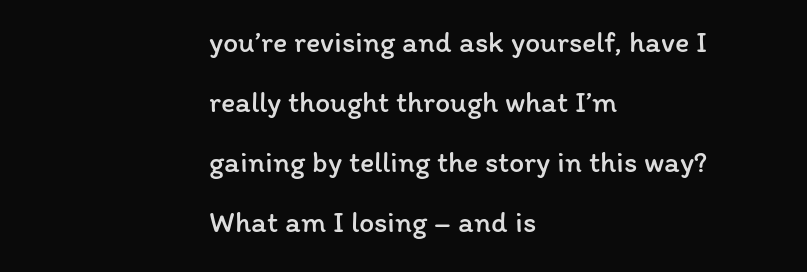you’re revising and ask yourself, have I really thought through what I’m gaining by telling the story in this way? What am I losing – and is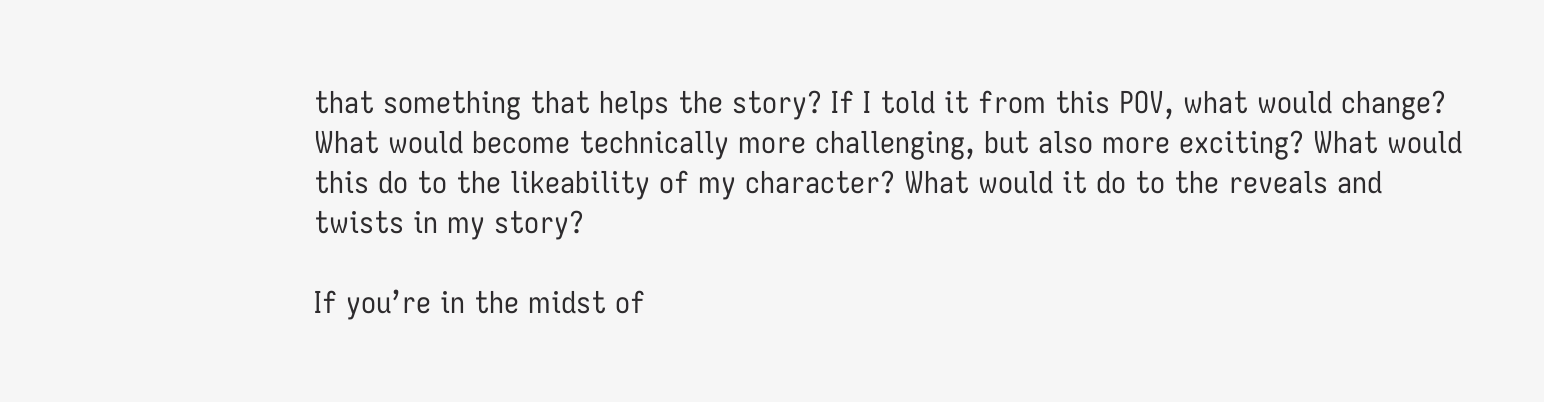that something that helps the story? If I told it from this POV, what would change? What would become technically more challenging, but also more exciting? What would this do to the likeability of my character? What would it do to the reveals and twists in my story?

If you’re in the midst of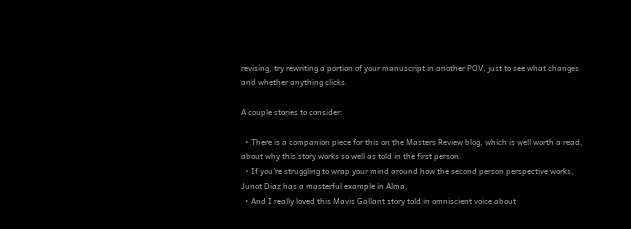revising, try rewriting a portion of your manuscript in another POV, just to see what changes and whether anything clicks.

A couple stories to consider:

  • There is a companion piece for this on the Masters Review blog, which is well worth a read, about why this story works so well as told in the first person.
  • If you’re struggling to wrap your mind around how the second person perspective works, Junot Diaz has a masterful example in Alma.
  • And I really loved this Mavis Gallant story told in omniscient voice about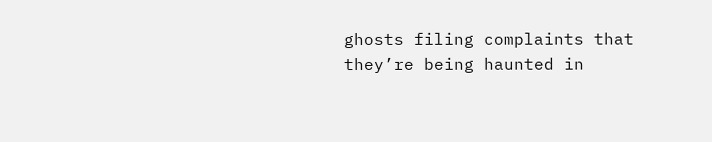ghosts filing complaints that they’re being haunted in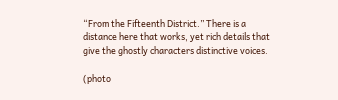“From the Fifteenth District.” There is a distance here that works, yet rich details that give the ghostly characters distinctive voices.

(photo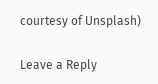courtesy of Unsplash)

Leave a Reply